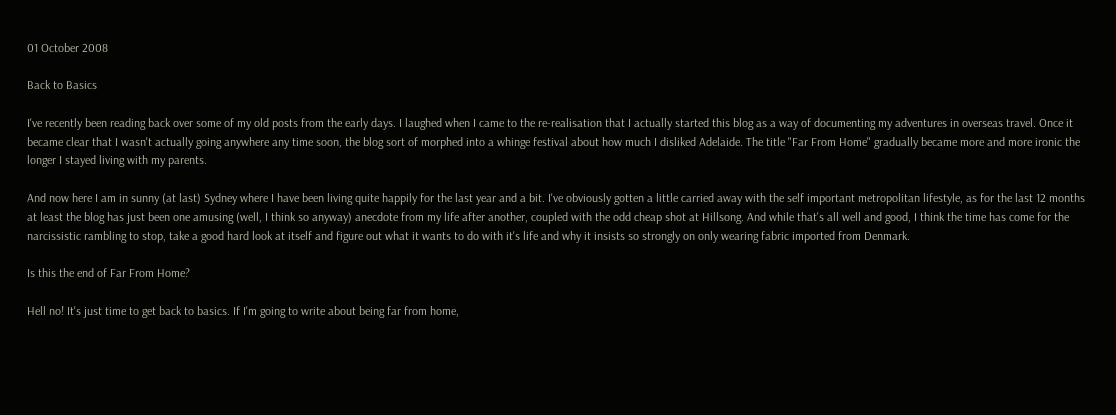01 October 2008

Back to Basics

I've recently been reading back over some of my old posts from the early days. I laughed when I came to the re-realisation that I actually started this blog as a way of documenting my adventures in overseas travel. Once it became clear that I wasn't actually going anywhere any time soon, the blog sort of morphed into a whinge festival about how much I disliked Adelaide. The title "Far From Home" gradually became more and more ironic the longer I stayed living with my parents.

And now here I am in sunny (at last) Sydney where I have been living quite happily for the last year and a bit. I've obviously gotten a little carried away with the self important metropolitan lifestyle, as for the last 12 months at least the blog has just been one amusing (well, I think so anyway) anecdote from my life after another, coupled with the odd cheap shot at Hillsong. And while that's all well and good, I think the time has come for the narcissistic rambling to stop, take a good hard look at itself and figure out what it wants to do with it's life and why it insists so strongly on only wearing fabric imported from Denmark.

Is this the end of Far From Home?

Hell no! It's just time to get back to basics. If I'm going to write about being far from home,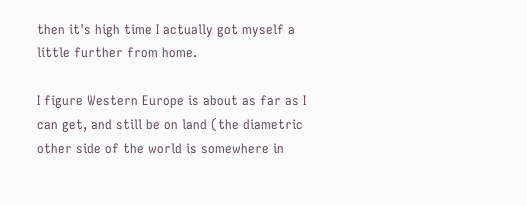then it's high time I actually got myself a little further from home.

I figure Western Europe is about as far as I can get, and still be on land (the diametric other side of the world is somewhere in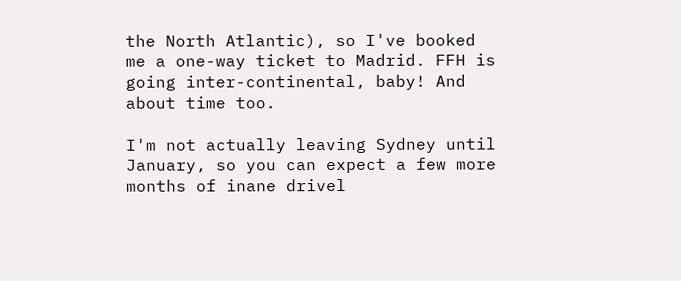the North Atlantic), so I've booked me a one-way ticket to Madrid. FFH is going inter-continental, baby! And about time too.

I'm not actually leaving Sydney until January, so you can expect a few more months of inane drivel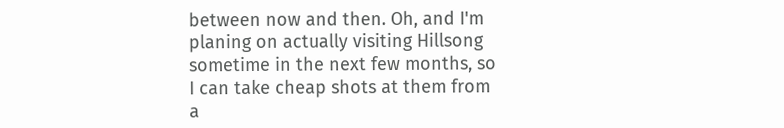between now and then. Oh, and I'm planing on actually visiting Hillsong sometime in the next few months, so I can take cheap shots at them from a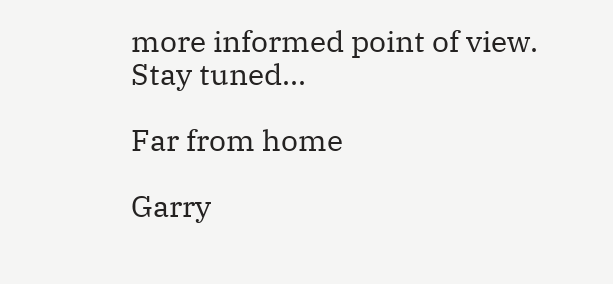more informed point of view. Stay tuned...

Far from home

Garry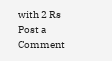with 2 Rs
Post a Comment